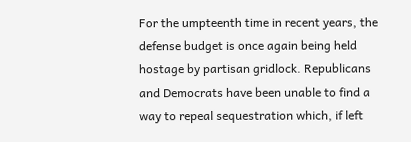For the umpteenth time in recent years, the defense budget is once again being held hostage by partisan gridlock. Republicans and Democrats have been unable to find a way to repeal sequestration which, if left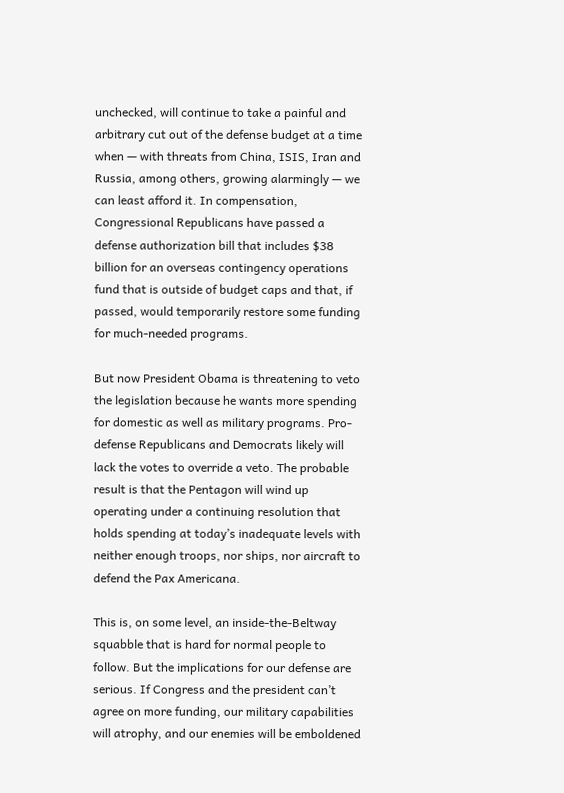unchecked, will continue to take a painful and arbitrary cut out of the defense budget at a time when — with threats from China, ISIS, Iran and Russia, among others, growing alarmingly — we can least afford it. In compensation, Congressional Republicans have passed a defense authorization bill that includes $38 billion for an overseas contingency operations fund that is outside of budget caps and that, if passed, would temporarily restore some funding for much-needed programs.

But now President Obama is threatening to veto the legislation because he wants more spending for domestic as well as military programs. Pro-defense Republicans and Democrats likely will lack the votes to override a veto. The probable result is that the Pentagon will wind up operating under a continuing resolution that holds spending at today’s inadequate levels with neither enough troops, nor ships, nor aircraft to defend the Pax Americana.

This is, on some level, an inside-the-Beltway squabble that is hard for normal people to follow. But the implications for our defense are serious. If Congress and the president can’t agree on more funding, our military capabilities will atrophy, and our enemies will be emboldened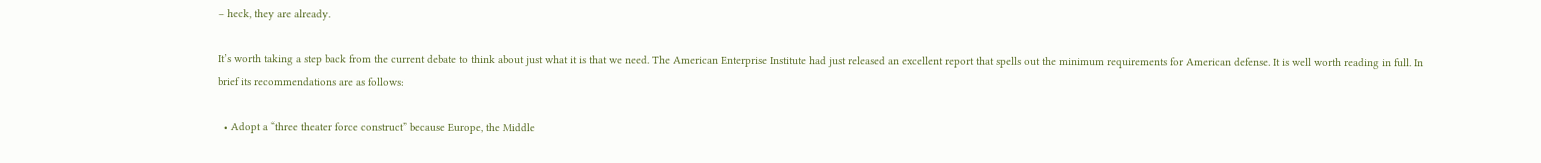– heck, they are already.

It’s worth taking a step back from the current debate to think about just what it is that we need. The American Enterprise Institute had just released an excellent report that spells out the minimum requirements for American defense. It is well worth reading in full. In brief its recommendations are as follows:

  • Adopt a “three theater force construct” because Europe, the Middle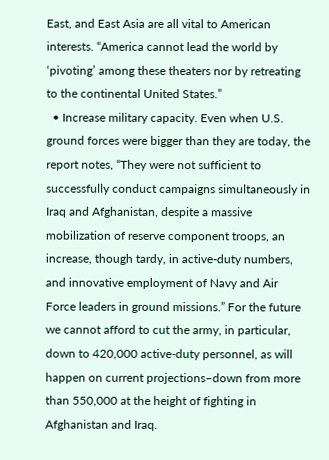East, and East Asia are all vital to American interests. “America cannot lead the world by ‘pivoting’ among these theaters nor by retreating to the continental United States.”
  • Increase military capacity. Even when U.S. ground forces were bigger than they are today, the report notes, “They were not sufficient to successfully conduct campaigns simultaneously in Iraq and Afghanistan, despite a massive mobilization of reserve component troops, an increase, though tardy, in active-duty numbers, and innovative employment of Navy and Air Force leaders in ground missions.” For the future we cannot afford to cut the army, in particular, down to 420,000 active-duty personnel, as will happen on current projections–down from more than 550,000 at the height of fighting in Afghanistan and Iraq.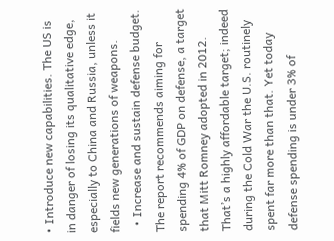• Introduce new capabilities. The US is in danger of losing its qualitative edge, especially to China and Russia, unless it fields new generations of weapons.
  • Increase and sustain defense budget. The report recommends aiming for spending 4% of GDP on defense, a target that Mitt Romney adopted in 2012. That’s a highly affordable target; indeed during the Cold War the U.S. routinely spent far more than that. Yet today defense spending is under 3% of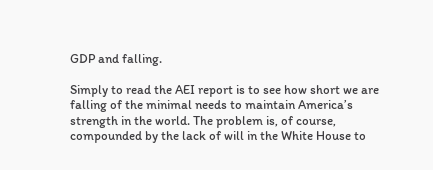GDP and falling.

Simply to read the AEI report is to see how short we are falling of the minimal needs to maintain America’s strength in the world. The problem is, of course, compounded by the lack of will in the White House to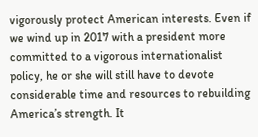vigorously protect American interests. Even if we wind up in 2017 with a president more committed to a vigorous internationalist policy, he or she will still have to devote considerable time and resources to rebuilding America’s strength. It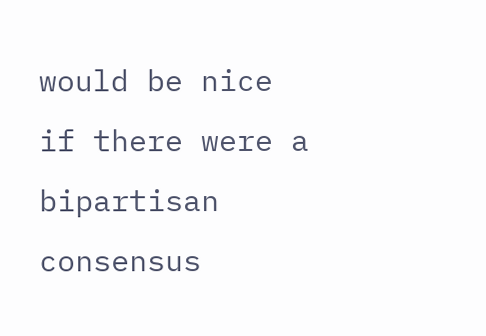would be nice if there were a bipartisan consensus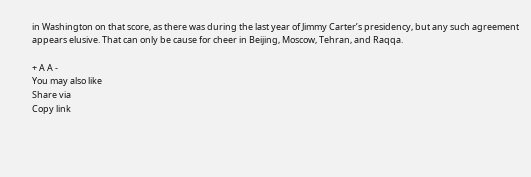in Washington on that score, as there was during the last year of Jimmy Carter’s presidency, but any such agreement appears elusive. That can only be cause for cheer in Beijing, Moscow, Tehran, and Raqqa.

+ A A -
You may also like
Share via
Copy link